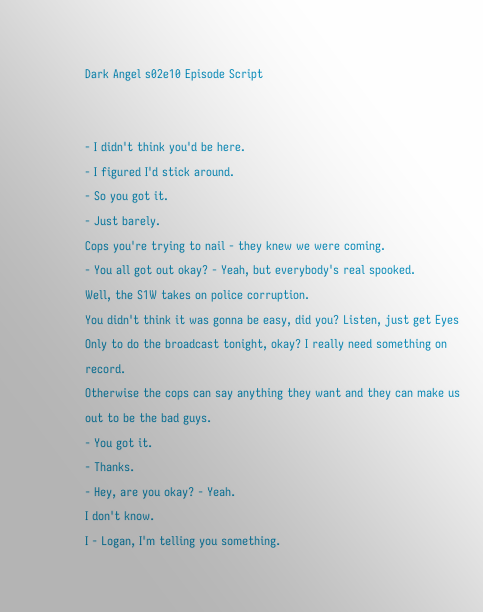Dark Angel s02e10 Episode Script


- I didn't think you'd be here.
- I figured I'd stick around.
- So you got it.
- Just barely.
Cops you're trying to nail - they knew we were coming.
- You all got out okay? - Yeah, but everybody's real spooked.
Well, the S1W takes on police corruption.
You didn't think it was gonna be easy, did you? Listen, just get Eyes Only to do the broadcast tonight, okay? I really need something on record.
Otherwise the cops can say anything they want and they can make us out to be the bad guys.
- You got it.
- Thanks.
- Hey, are you okay? - Yeah.
I don't know.
I - Logan, I'm telling you something.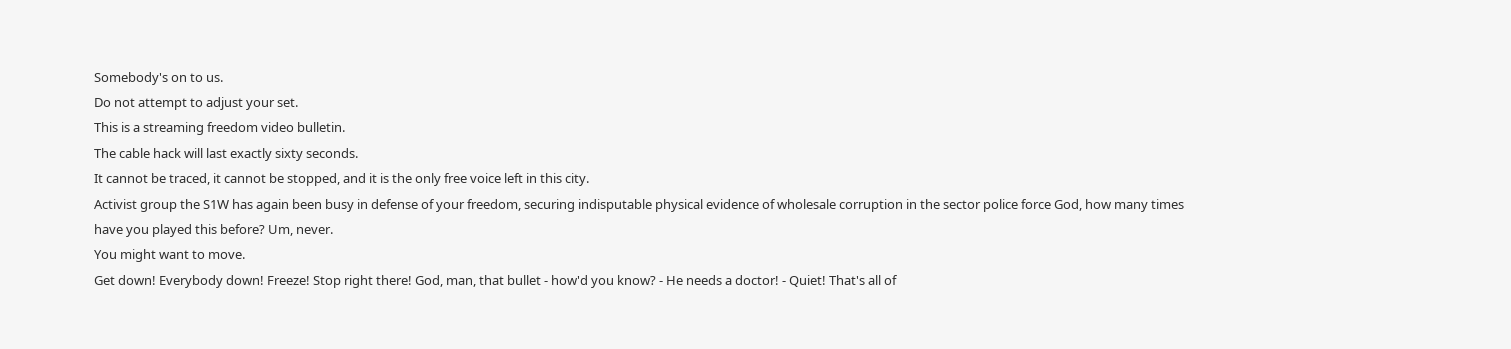Somebody's on to us.
Do not attempt to adjust your set.
This is a streaming freedom video bulletin.
The cable hack will last exactly sixty seconds.
It cannot be traced, it cannot be stopped, and it is the only free voice left in this city.
Activist group the S1W has again been busy in defense of your freedom, securing indisputable physical evidence of wholesale corruption in the sector police force God, how many times have you played this before? Um, never.
You might want to move.
Get down! Everybody down! Freeze! Stop right there! God, man, that bullet - how'd you know? - He needs a doctor! - Quiet! That's all of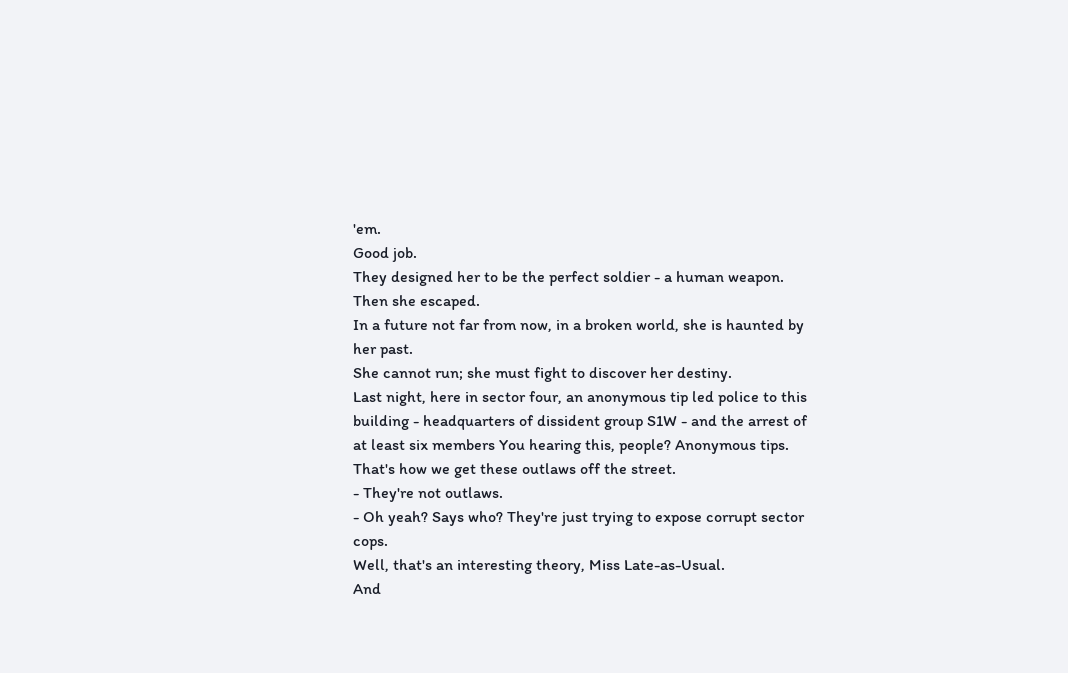'em.
Good job.
They designed her to be the perfect soldier - a human weapon.
Then she escaped.
In a future not far from now, in a broken world, she is haunted by her past.
She cannot run; she must fight to discover her destiny.
Last night, here in sector four, an anonymous tip led police to this building - headquarters of dissident group S1W - and the arrest of at least six members You hearing this, people? Anonymous tips.
That's how we get these outlaws off the street.
- They're not outlaws.
- Oh yeah? Says who? They're just trying to expose corrupt sector cops.
Well, that's an interesting theory, Miss Late-as-Usual.
And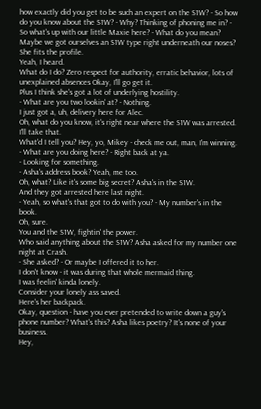how exactly did you get to be such an expert on the S1W? - So how do you know about the S1W? - Why? Thinking of phoning me in? - So what's up with our little Maxie here? - What do you mean? Maybe we got ourselves an S1W type right underneath our noses? She fits the profile.
Yeah, I heard.
What do I do? Zero respect for authority, erratic behavior, lots of unexplained absences Okay, I'll go get it.
Plus I think she's got a lot of underlying hostility.
- What are you two lookin' at? - Nothing.
I just got a, uh, delivery here for Alec.
Oh, what do you know, it's right near where the S1W was arrested.
I'll take that.
What'd I tell you? Hey, yo, Mikey - check me out, man, I'm winning.
- What are you doing here? - Right back at ya.
- Looking for something.
- Asha's address book? Yeah, me too.
Oh, what? Like it's some big secret? Asha's in the S1W.
And they got arrested here last night.
- Yeah, so what's that got to do with you? - My number's in the book.
Oh, sure.
You and the S1W, fightin' the power.
Who said anything about the S1W? Asha asked for my number one night at Crash.
- She asked? - Or maybe I offered it to her.
I don't know - it was during that whole mermaid thing.
I was feelin' kinda lonely.
Consider your lonely ass saved.
Here's her backpack.
Okay, question - have you ever pretended to write down a guy's phone number? What's this? Asha likes poetry? It's none of your business.
Hey,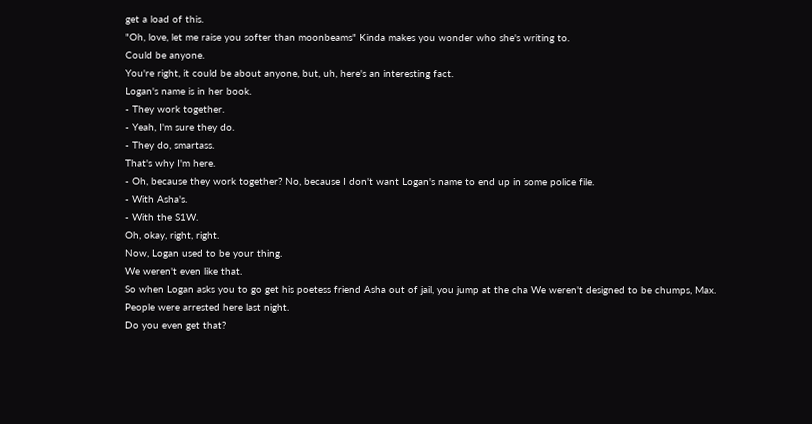get a load of this.
"Oh, love, let me raise you softer than moonbeams" Kinda makes you wonder who she's writing to.
Could be anyone.
You're right, it could be about anyone, but, uh, here's an interesting fact.
Logan's name is in her book.
- They work together.
- Yeah, I'm sure they do.
- They do, smartass.
That's why I'm here.
- Oh, because they work together? No, because I don't want Logan's name to end up in some police file.
- With Asha's.
- With the S1W.
Oh, okay, right, right.
Now, Logan used to be your thing.
We weren't even like that.
So when Logan asks you to go get his poetess friend Asha out of jail, you jump at the cha We weren't designed to be chumps, Max.
People were arrested here last night.
Do you even get that?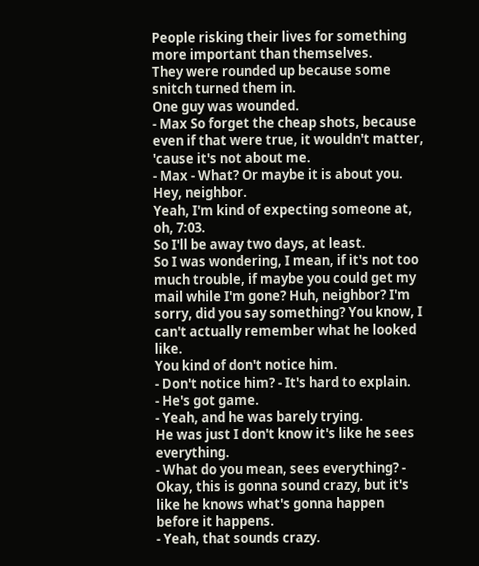People risking their lives for something more important than themselves.
They were rounded up because some snitch turned them in.
One guy was wounded.
- Max So forget the cheap shots, because even if that were true, it wouldn't matter, 'cause it's not about me.
- Max - What? Or maybe it is about you.
Hey, neighbor.
Yeah, I'm kind of expecting someone at, oh, 7:03.
So I'll be away two days, at least.
So I was wondering, I mean, if it's not too much trouble, if maybe you could get my mail while I'm gone? Huh, neighbor? I'm sorry, did you say something? You know, I can't actually remember what he looked like.
You kind of don't notice him.
- Don't notice him? - It's hard to explain.
- He's got game.
- Yeah, and he was barely trying.
He was just I don't know it's like he sees everything.
- What do you mean, sees everything? - Okay, this is gonna sound crazy, but it's like he knows what's gonna happen before it happens.
- Yeah, that sounds crazy.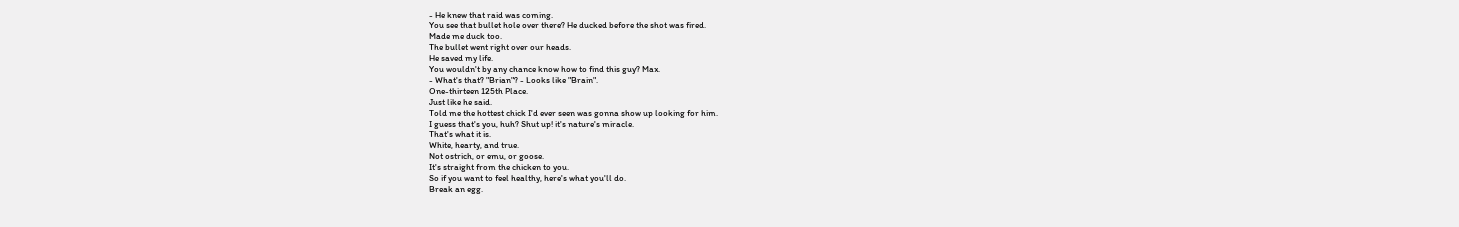- He knew that raid was coming.
You see that bullet hole over there? He ducked before the shot was fired.
Made me duck too.
The bullet went right over our heads.
He saved my life.
You wouldn't by any chance know how to find this guy? Max.
- What's that? "Brian"? - Looks like "Brain".
One-thirteen 125th Place.
Just like he said.
Told me the hottest chick I'd ever seen was gonna show up looking for him.
I guess that's you, huh? Shut up! it's nature's miracle.
That's what it is.
White, hearty, and true.
Not ostrich, or emu, or goose.
It's straight from the chicken to you.
So if you want to feel healthy, here's what you'll do.
Break an egg.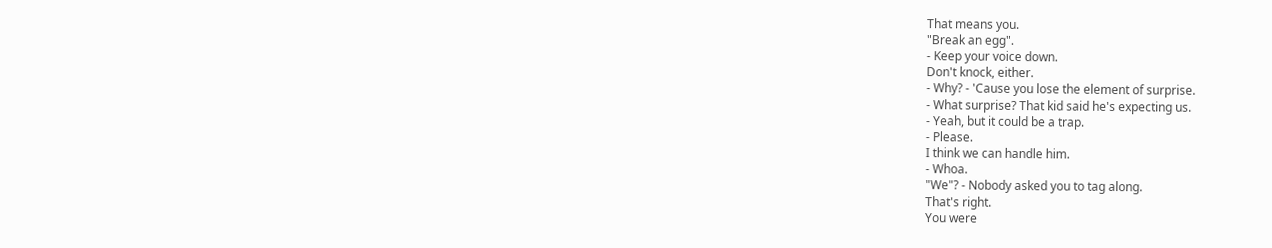That means you.
"Break an egg".
- Keep your voice down.
Don't knock, either.
- Why? - 'Cause you lose the element of surprise.
- What surprise? That kid said he's expecting us.
- Yeah, but it could be a trap.
- Please.
I think we can handle him.
- Whoa.
"We"? - Nobody asked you to tag along.
That's right.
You were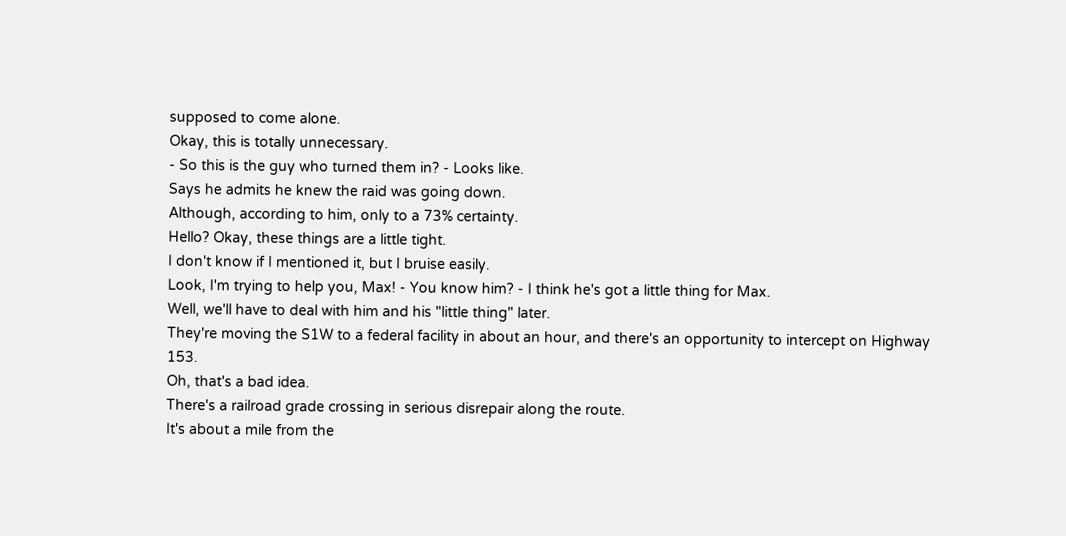supposed to come alone.
Okay, this is totally unnecessary.
- So this is the guy who turned them in? - Looks like.
Says he admits he knew the raid was going down.
Although, according to him, only to a 73% certainty.
Hello? Okay, these things are a little tight.
I don't know if I mentioned it, but I bruise easily.
Look, I'm trying to help you, Max! - You know him? - I think he's got a little thing for Max.
Well, we'll have to deal with him and his "little thing" later.
They're moving the S1W to a federal facility in about an hour, and there's an opportunity to intercept on Highway 153.
Oh, that's a bad idea.
There's a railroad grade crossing in serious disrepair along the route.
It's about a mile from the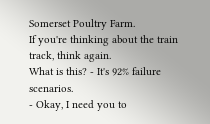Somerset Poultry Farm.
If you're thinking about the train track, think again.
What is this? - It's 92% failure scenarios.
- Okay, I need you to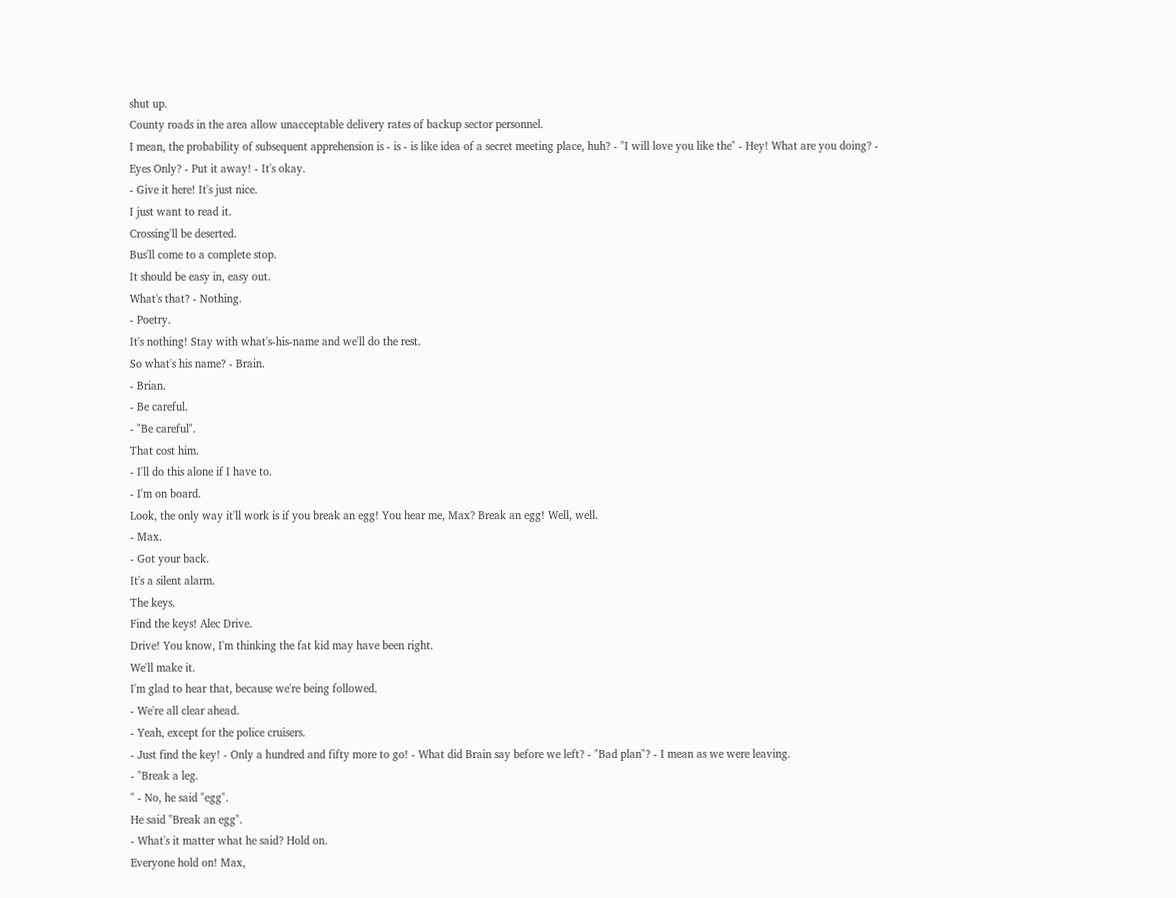shut up.
County roads in the area allow unacceptable delivery rates of backup sector personnel.
I mean, the probability of subsequent apprehension is - is - is like idea of a secret meeting place, huh? - "I will love you like the" - Hey! What are you doing? - Eyes Only? - Put it away! - It's okay.
- Give it here! It's just nice.
I just want to read it.
Crossing'll be deserted.
Bus'll come to a complete stop.
It should be easy in, easy out.
What's that? - Nothing.
- Poetry.
It's nothing! Stay with what's-his-name and we'll do the rest.
So what's his name? - Brain.
- Brian.
- Be careful.
- "Be careful".
That cost him.
- I'll do this alone if I have to.
- I'm on board.
Look, the only way it'll work is if you break an egg! You hear me, Max? Break an egg! Well, well.
- Max.
- Got your back.
It's a silent alarm.
The keys.
Find the keys! Alec Drive.
Drive! You know, I'm thinking the fat kid may have been right.
We'll make it.
I'm glad to hear that, because we're being followed.
- We're all clear ahead.
- Yeah, except for the police cruisers.
- Just find the key! - Only a hundred and fifty more to go! - What did Brain say before we left? - "Bad plan"? - I mean as we were leaving.
- "Break a leg.
" - No, he said "egg".
He said "Break an egg".
- What's it matter what he said? Hold on.
Everyone hold on! Max,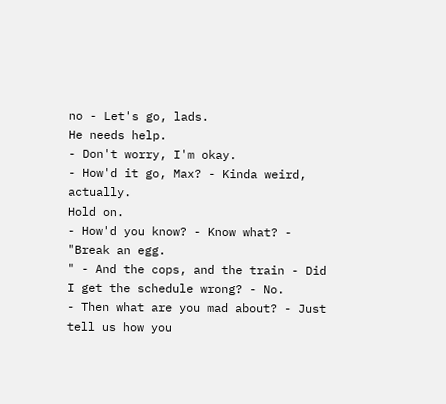no - Let's go, lads.
He needs help.
- Don't worry, I'm okay.
- How'd it go, Max? - Kinda weird, actually.
Hold on.
- How'd you know? - Know what? - "Break an egg.
" - And the cops, and the train - Did I get the schedule wrong? - No.
- Then what are you mad about? - Just tell us how you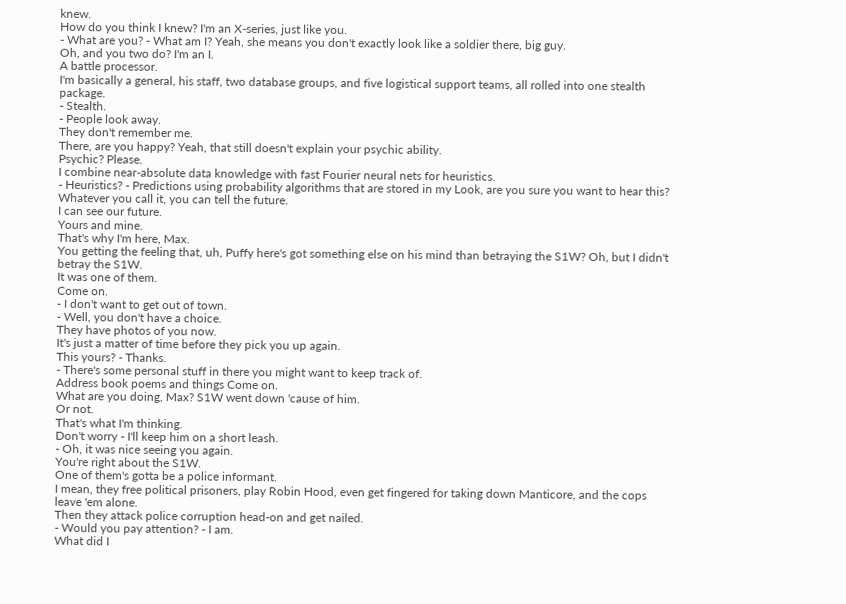knew.
How do you think I knew? I'm an X-series, just like you.
- What are you? - What am I? Yeah, she means you don't exactly look like a soldier there, big guy.
Oh, and you two do? I'm an I.
A battle processor.
I'm basically a general, his staff, two database groups, and five logistical support teams, all rolled into one stealth package.
- Stealth.
- People look away.
They don't remember me.
There, are you happy? Yeah, that still doesn't explain your psychic ability.
Psychic? Please.
I combine near-absolute data knowledge with fast Fourier neural nets for heuristics.
- Heuristics? - Predictions using probability algorithms that are stored in my Look, are you sure you want to hear this? Whatever you call it, you can tell the future.
I can see our future.
Yours and mine.
That's why I'm here, Max.
You getting the feeling that, uh, Puffy here's got something else on his mind than betraying the S1W? Oh, but I didn't betray the S1W.
It was one of them.
Come on.
- I don't want to get out of town.
- Well, you don't have a choice.
They have photos of you now.
It's just a matter of time before they pick you up again.
This yours? - Thanks.
- There's some personal stuff in there you might want to keep track of.
Address book poems and things Come on.
What are you doing, Max? S1W went down 'cause of him.
Or not.
That's what I'm thinking.
Don't worry - I'll keep him on a short leash.
- Oh, it was nice seeing you again.
You're right about the S1W.
One of them's gotta be a police informant.
I mean, they free political prisoners, play Robin Hood, even get fingered for taking down Manticore, and the cops leave 'em alone.
Then they attack police corruption head-on and get nailed.
- Would you pay attention? - I am.
What did I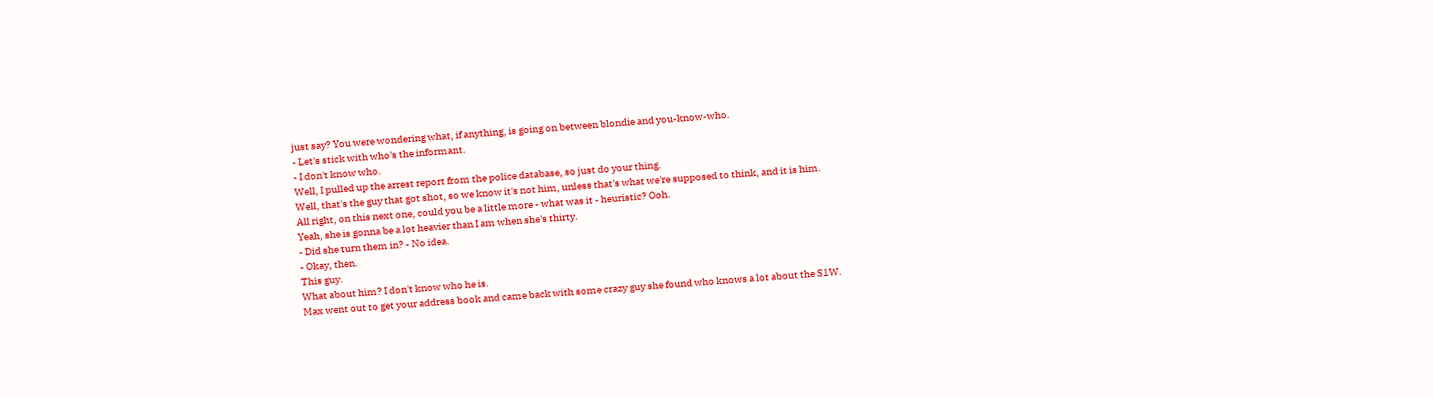just say? You were wondering what, if anything, is going on between blondie and you-know-who.
- Let's stick with who's the informant.
- I don't know who.
Well, I pulled up the arrest report from the police database, so just do your thing.
Well, that's the guy that got shot, so we know it's not him, unless that's what we're supposed to think, and it is him.
All right, on this next one, could you be a little more - what was it - heuristic? Ooh.
Yeah, she is gonna be a lot heavier than I am when she's thirty.
- Did she turn them in? - No idea.
- Okay, then.
This guy.
What about him? I don't know who he is.
Max went out to get your address book and came back with some crazy guy she found who knows a lot about the S1W.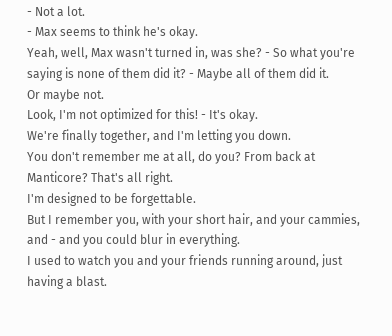- Not a lot.
- Max seems to think he's okay.
Yeah, well, Max wasn't turned in, was she? - So what you're saying is none of them did it? - Maybe all of them did it.
Or maybe not.
Look, I'm not optimized for this! - It's okay.
We're finally together, and I'm letting you down.
You don't remember me at all, do you? From back at Manticore? That's all right.
I'm designed to be forgettable.
But I remember you, with your short hair, and your cammies, and - and you could blur in everything.
I used to watch you and your friends running around, just having a blast.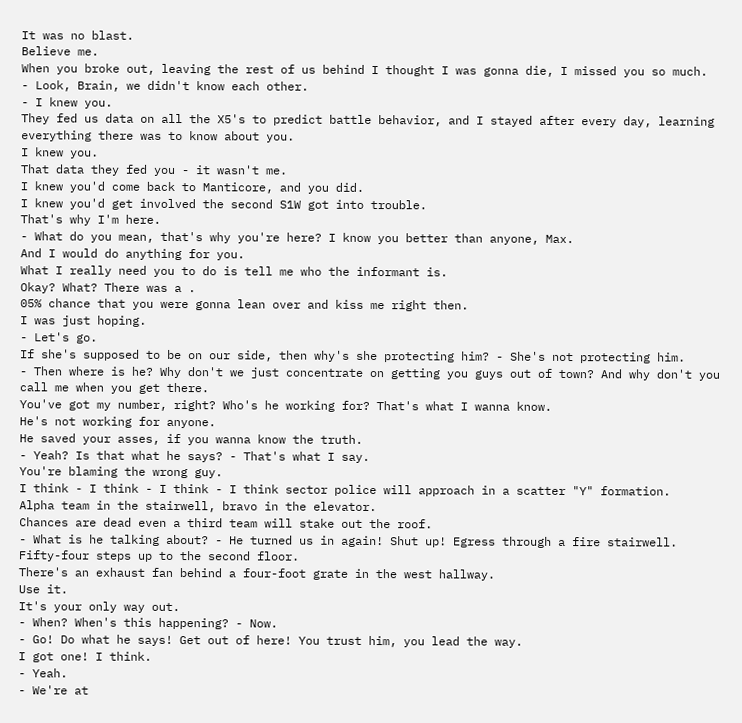It was no blast.
Believe me.
When you broke out, leaving the rest of us behind I thought I was gonna die, I missed you so much.
- Look, Brain, we didn't know each other.
- I knew you.
They fed us data on all the X5's to predict battle behavior, and I stayed after every day, learning everything there was to know about you.
I knew you.
That data they fed you - it wasn't me.
I knew you'd come back to Manticore, and you did.
I knew you'd get involved the second S1W got into trouble.
That's why I'm here.
- What do you mean, that's why you're here? I know you better than anyone, Max.
And I would do anything for you.
What I really need you to do is tell me who the informant is.
Okay? What? There was a .
05% chance that you were gonna lean over and kiss me right then.
I was just hoping.
- Let's go.
If she's supposed to be on our side, then why's she protecting him? - She's not protecting him.
- Then where is he? Why don't we just concentrate on getting you guys out of town? And why don't you call me when you get there.
You've got my number, right? Who's he working for? That's what I wanna know.
He's not working for anyone.
He saved your asses, if you wanna know the truth.
- Yeah? Is that what he says? - That's what I say.
You're blaming the wrong guy.
I think - I think - I think - I think sector police will approach in a scatter "Y" formation.
Alpha team in the stairwell, bravo in the elevator.
Chances are dead even a third team will stake out the roof.
- What is he talking about? - He turned us in again! Shut up! Egress through a fire stairwell.
Fifty-four steps up to the second floor.
There's an exhaust fan behind a four-foot grate in the west hallway.
Use it.
It's your only way out.
- When? When's this happening? - Now.
- Go! Do what he says! Get out of here! You trust him, you lead the way.
I got one! I think.
- Yeah.
- We're at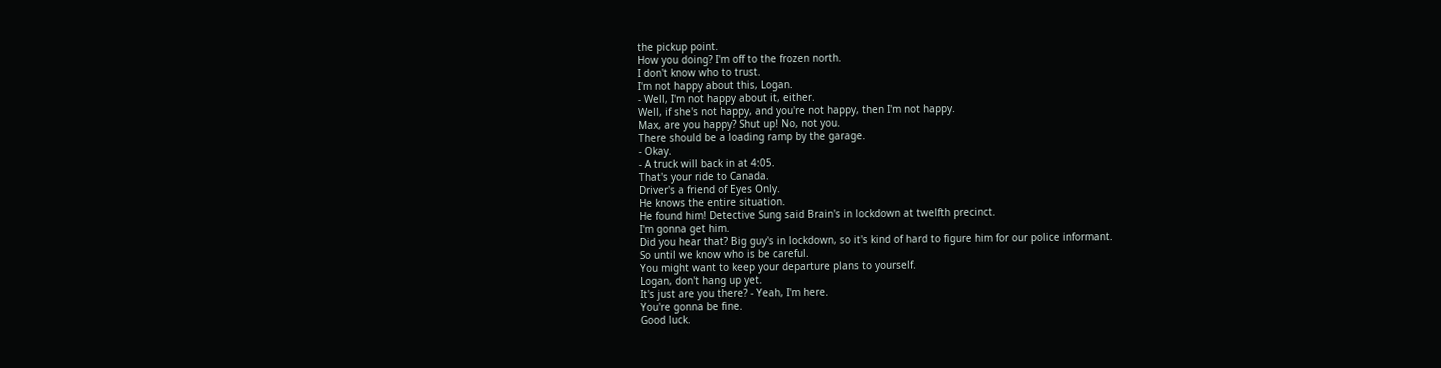the pickup point.
How you doing? I'm off to the frozen north.
I don't know who to trust.
I'm not happy about this, Logan.
- Well, I'm not happy about it, either.
Well, if she's not happy, and you're not happy, then I'm not happy.
Max, are you happy? Shut up! No, not you.
There should be a loading ramp by the garage.
- Okay.
- A truck will back in at 4:05.
That's your ride to Canada.
Driver's a friend of Eyes Only.
He knows the entire situation.
He found him! Detective Sung said Brain's in lockdown at twelfth precinct.
I'm gonna get him.
Did you hear that? Big guy's in lockdown, so it's kind of hard to figure him for our police informant.
So until we know who is be careful.
You might want to keep your departure plans to yourself.
Logan, don't hang up yet.
It's just are you there? - Yeah, I'm here.
You're gonna be fine.
Good luck.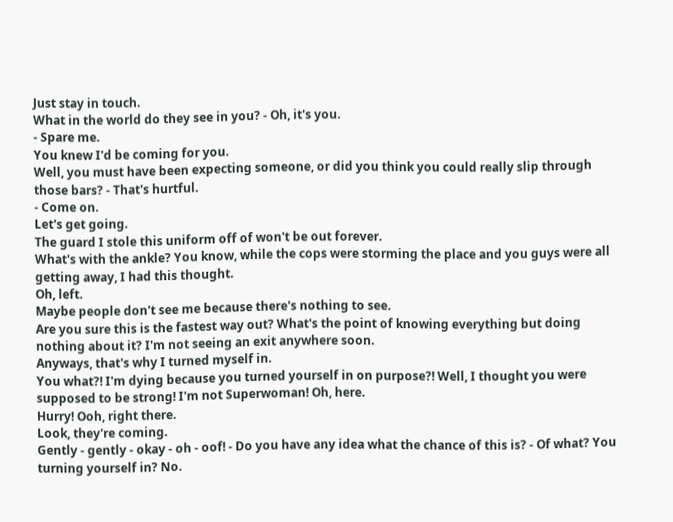Just stay in touch.
What in the world do they see in you? - Oh, it's you.
- Spare me.
You knew I'd be coming for you.
Well, you must have been expecting someone, or did you think you could really slip through those bars? - That's hurtful.
- Come on.
Let's get going.
The guard I stole this uniform off of won't be out forever.
What's with the ankle? You know, while the cops were storming the place and you guys were all getting away, I had this thought.
Oh, left.
Maybe people don't see me because there's nothing to see.
Are you sure this is the fastest way out? What's the point of knowing everything but doing nothing about it? I'm not seeing an exit anywhere soon.
Anyways, that's why I turned myself in.
You what?! I'm dying because you turned yourself in on purpose?! Well, I thought you were supposed to be strong! I'm not Superwoman! Oh, here.
Hurry! Ooh, right there.
Look, they're coming.
Gently - gently - okay - oh - oof! - Do you have any idea what the chance of this is? - Of what? You turning yourself in? No.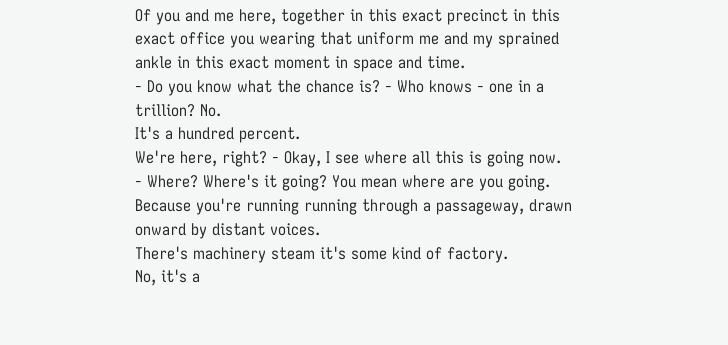Of you and me here, together in this exact precinct in this exact office you wearing that uniform me and my sprained ankle in this exact moment in space and time.
- Do you know what the chance is? - Who knows - one in a trillion? No.
It's a hundred percent.
We're here, right? - Okay, I see where all this is going now.
- Where? Where's it going? You mean where are you going.
Because you're running running through a passageway, drawn onward by distant voices.
There's machinery steam it's some kind of factory.
No, it's a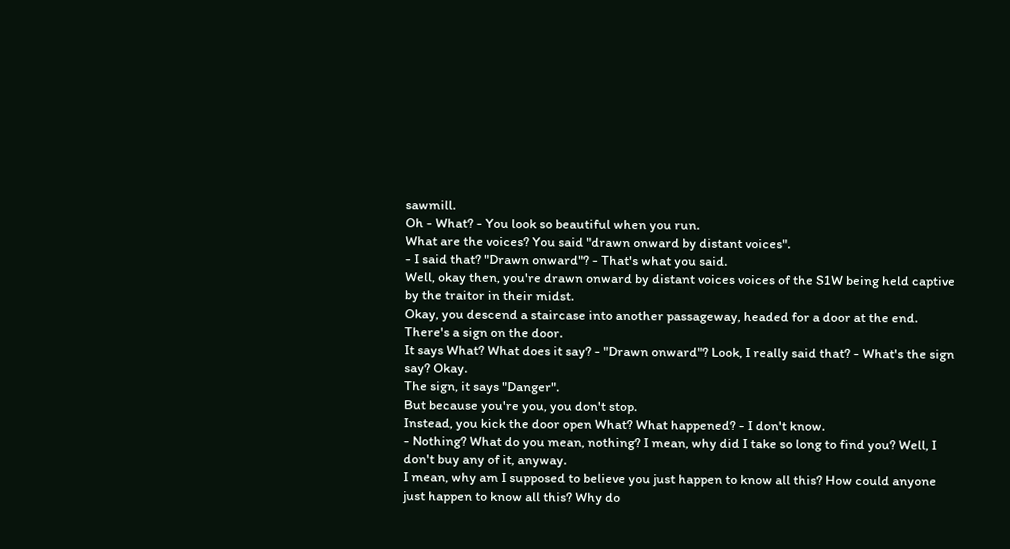sawmill.
Oh - What? - You look so beautiful when you run.
What are the voices? You said "drawn onward by distant voices".
- I said that? "Drawn onward"? - That's what you said.
Well, okay then, you're drawn onward by distant voices voices of the S1W being held captive by the traitor in their midst.
Okay, you descend a staircase into another passageway, headed for a door at the end.
There's a sign on the door.
It says What? What does it say? - "Drawn onward"? Look, I really said that? - What's the sign say? Okay.
The sign, it says "Danger".
But because you're you, you don't stop.
Instead, you kick the door open What? What happened? - I don't know.
- Nothing? What do you mean, nothing? I mean, why did I take so long to find you? Well, I don't buy any of it, anyway.
I mean, why am I supposed to believe you just happen to know all this? How could anyone just happen to know all this? Why do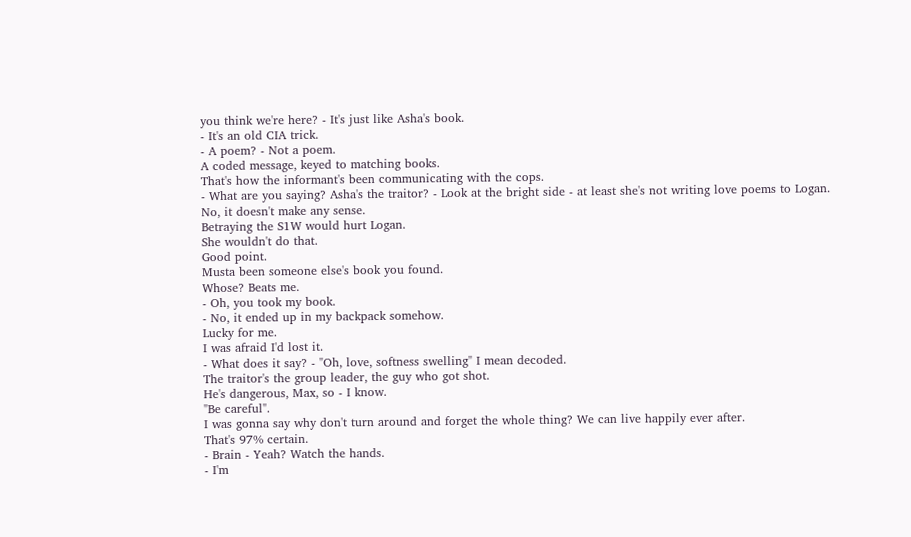you think we're here? - It's just like Asha's book.
- It's an old CIA trick.
- A poem? - Not a poem.
A coded message, keyed to matching books.
That's how the informant's been communicating with the cops.
- What are you saying? Asha's the traitor? - Look at the bright side - at least she's not writing love poems to Logan.
No, it doesn't make any sense.
Betraying the S1W would hurt Logan.
She wouldn't do that.
Good point.
Musta been someone else's book you found.
Whose? Beats me.
- Oh, you took my book.
- No, it ended up in my backpack somehow.
Lucky for me.
I was afraid I'd lost it.
- What does it say? - "Oh, love, softness swelling" I mean decoded.
The traitor's the group leader, the guy who got shot.
He's dangerous, Max, so - I know.
"Be careful".
I was gonna say why don't turn around and forget the whole thing? We can live happily ever after.
That's 97% certain.
- Brain - Yeah? Watch the hands.
- I'm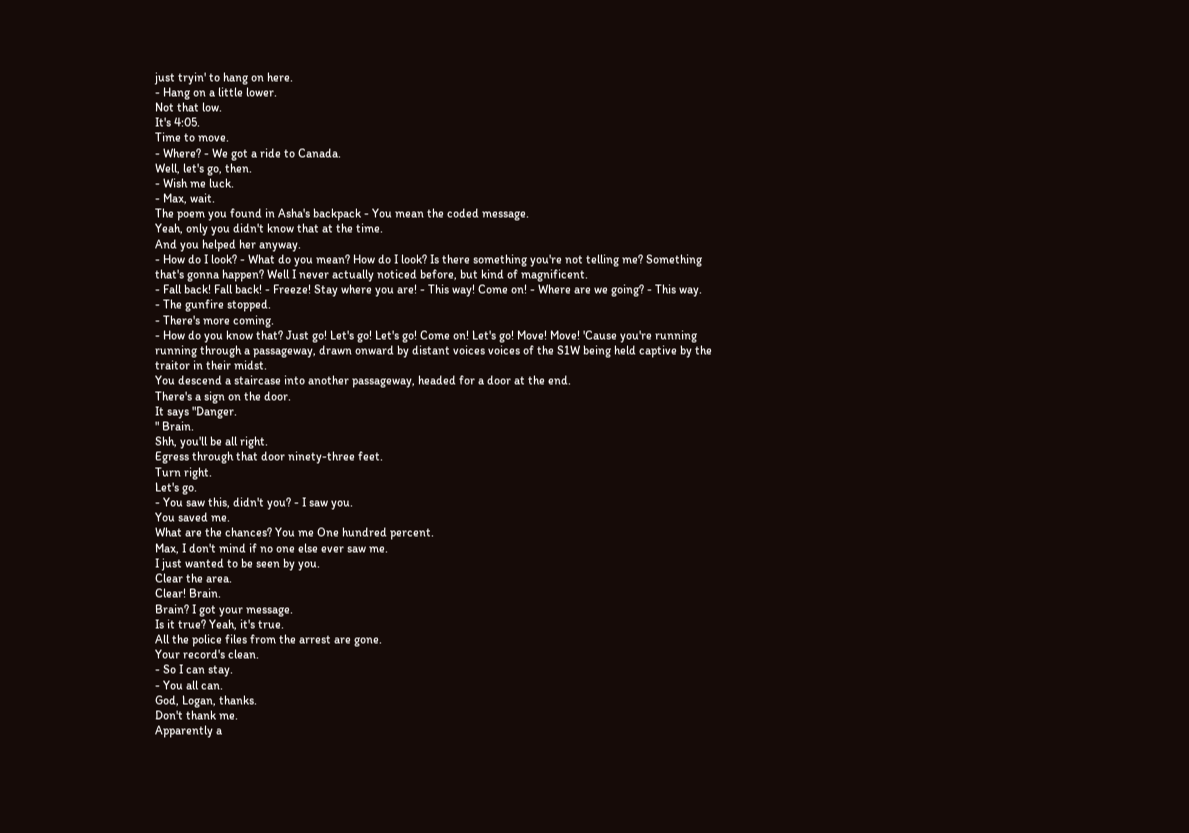just tryin' to hang on here.
- Hang on a little lower.
Not that low.
It's 4:05.
Time to move.
- Where? - We got a ride to Canada.
Well, let's go, then.
- Wish me luck.
- Max, wait.
The poem you found in Asha's backpack - You mean the coded message.
Yeah, only you didn't know that at the time.
And you helped her anyway.
- How do I look? - What do you mean? How do I look? Is there something you're not telling me? Something that's gonna happen? Well I never actually noticed before, but kind of magnificent.
- Fall back! Fall back! - Freeze! Stay where you are! - This way! Come on! - Where are we going? - This way.
- The gunfire stopped.
- There's more coming.
- How do you know that? Just go! Let's go! Let's go! Come on! Let's go! Move! Move! 'Cause you're running running through a passageway, drawn onward by distant voices voices of the S1W being held captive by the traitor in their midst.
You descend a staircase into another passageway, headed for a door at the end.
There's a sign on the door.
It says "Danger.
" Brain.
Shh, you'll be all right.
Egress through that door ninety-three feet.
Turn right.
Let's go.
- You saw this, didn't you? - I saw you.
You saved me.
What are the chances? You me One hundred percent.
Max, I don't mind if no one else ever saw me.
I just wanted to be seen by you.
Clear the area.
Clear! Brain.
Brain? I got your message.
Is it true? Yeah, it's true.
All the police files from the arrest are gone.
Your record's clean.
- So I can stay.
- You all can.
God, Logan, thanks.
Don't thank me.
Apparently a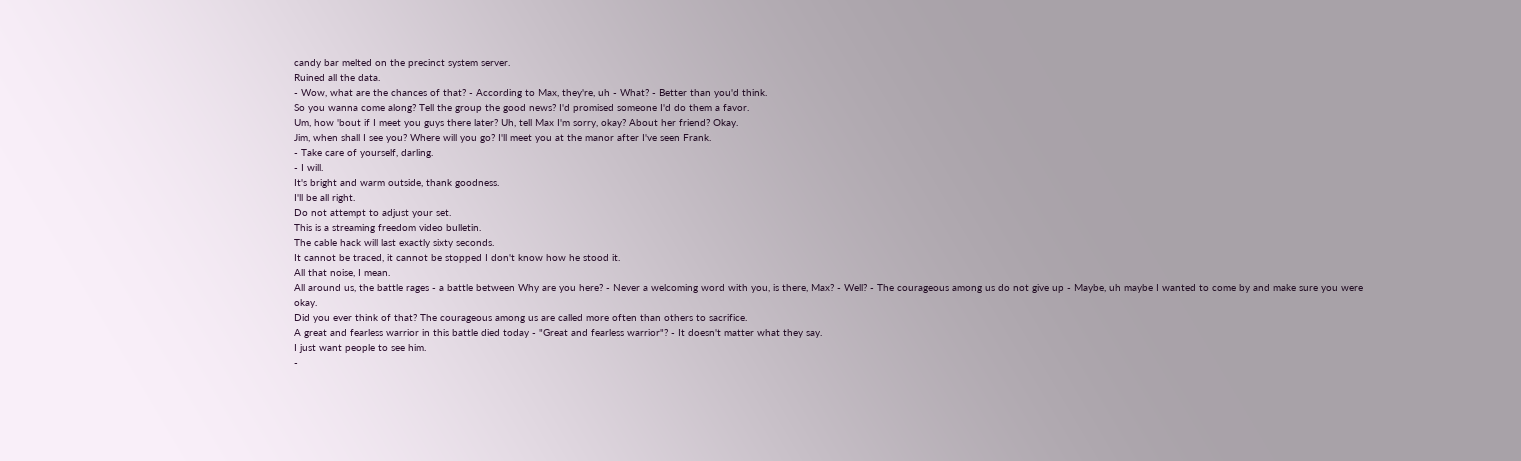candy bar melted on the precinct system server.
Ruined all the data.
- Wow, what are the chances of that? - According to Max, they're, uh - What? - Better than you'd think.
So you wanna come along? Tell the group the good news? I'd promised someone I'd do them a favor.
Um, how 'bout if I meet you guys there later? Uh, tell Max I'm sorry, okay? About her friend? Okay.
Jim, when shall I see you? Where will you go? I'll meet you at the manor after I've seen Frank.
- Take care of yourself, darling.
- I will.
It's bright and warm outside, thank goodness.
I'll be all right.
Do not attempt to adjust your set.
This is a streaming freedom video bulletin.
The cable hack will last exactly sixty seconds.
It cannot be traced, it cannot be stopped I don't know how he stood it.
All that noise, I mean.
All around us, the battle rages - a battle between Why are you here? - Never a welcoming word with you, is there, Max? - Well? - The courageous among us do not give up - Maybe, uh maybe I wanted to come by and make sure you were okay.
Did you ever think of that? The courageous among us are called more often than others to sacrifice.
A great and fearless warrior in this battle died today - "Great and fearless warrior"? - It doesn't matter what they say.
I just want people to see him.
-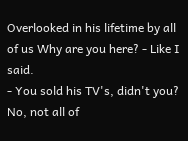Overlooked in his lifetime by all of us Why are you here? - Like I said.
- You sold his TV's, didn't you? No, not all of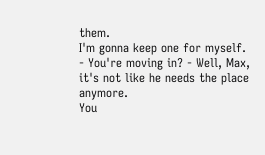them.
I'm gonna keep one for myself.
- You're moving in? - Well, Max, it's not like he needs the place anymore.
You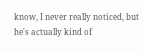know, I never really noticed, but he's actually kind of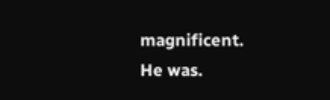magnificent.
He was.